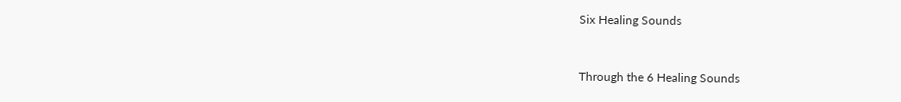Six Healing Sounds


Through the 6 Healing Sounds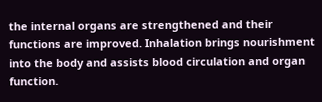the internal organs are strengthened and their functions are improved. Inhalation brings nourishment into the body and assists blood circulation and organ function.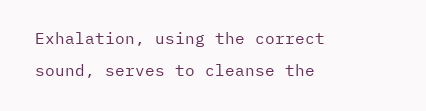Exhalation, using the correct sound, serves to cleanse the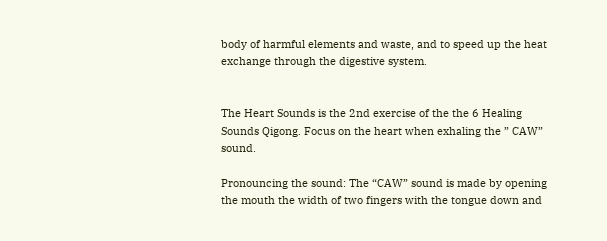body of harmful elements and waste, and to speed up the heat exchange through the digestive system.


The Heart Sounds is the 2nd exercise of the the 6 Healing Sounds Qigong. Focus on the heart when exhaling the ” CAW” sound.

Pronouncing the sound: The “CAW” sound is made by opening the mouth the width of two fingers with the tongue down and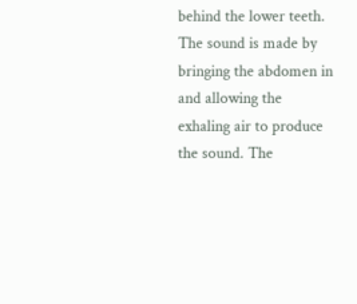behind the lower teeth. The sound is made by bringing the abdomen in and allowing the exhaling air to produce the sound. The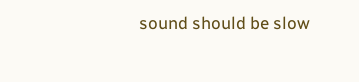sound should be slow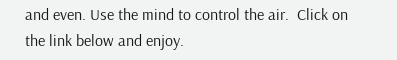and even. Use the mind to control the air.  Click on the link below and enjoy.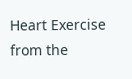Heart Exercise from the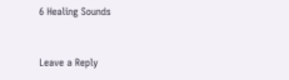6 Healing Sounds


Leave a Reply